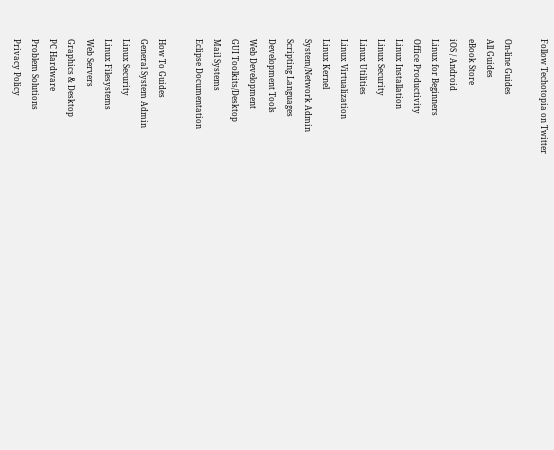Follow Techotopia on Twitter

On-line Guides
All Guides
eBook Store
iOS / Android
Linux for Beginners
Office Productivity
Linux Installation
Linux Security
Linux Utilities
Linux Virtualization
Linux Kernel
System/Network Admin
Scripting Languages
Development Tools
Web Development
GUI Toolkits/Desktop
Mail Systems
Eclipse Documentation

How To Guides
General System Admin
Linux Security
Linux Filesystems
Web Servers
Graphics & Desktop
PC Hardware
Problem Solutions
Privacy Policy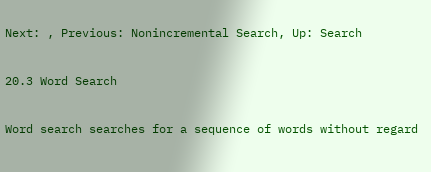Next: , Previous: Nonincremental Search, Up: Search

20.3 Word Search

Word search searches for a sequence of words without regard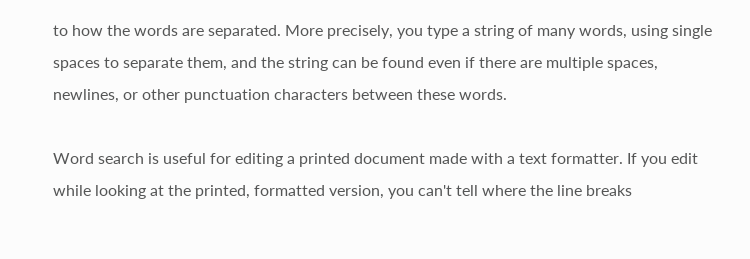to how the words are separated. More precisely, you type a string of many words, using single spaces to separate them, and the string can be found even if there are multiple spaces, newlines, or other punctuation characters between these words.

Word search is useful for editing a printed document made with a text formatter. If you edit while looking at the printed, formatted version, you can't tell where the line breaks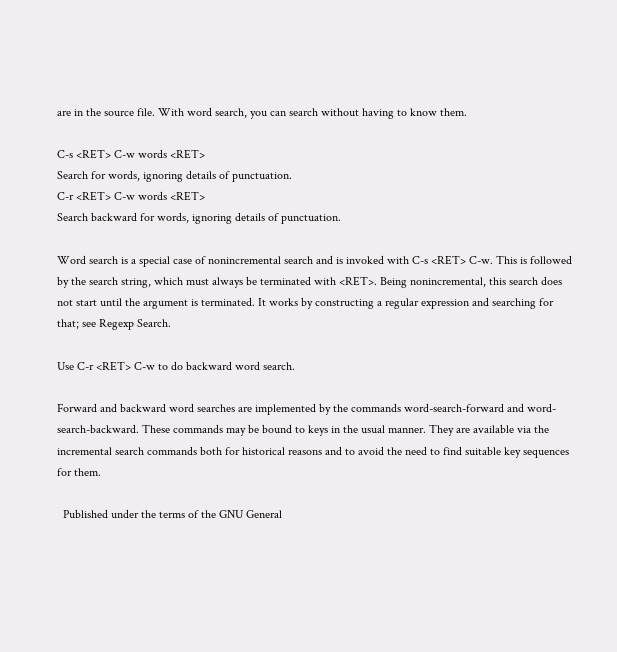are in the source file. With word search, you can search without having to know them.

C-s <RET> C-w words <RET>
Search for words, ignoring details of punctuation.
C-r <RET> C-w words <RET>
Search backward for words, ignoring details of punctuation.

Word search is a special case of nonincremental search and is invoked with C-s <RET> C-w. This is followed by the search string, which must always be terminated with <RET>. Being nonincremental, this search does not start until the argument is terminated. It works by constructing a regular expression and searching for that; see Regexp Search.

Use C-r <RET> C-w to do backward word search.

Forward and backward word searches are implemented by the commands word-search-forward and word-search-backward. These commands may be bound to keys in the usual manner. They are available via the incremental search commands both for historical reasons and to avoid the need to find suitable key sequences for them.

  Published under the terms of the GNU General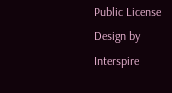Public License Design by Interspire